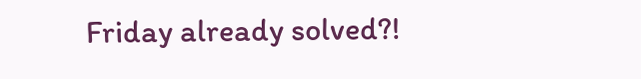Friday already solved?!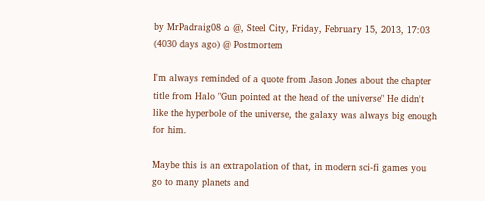by MrPadraig08 ⌂ @, Steel City, Friday, February 15, 2013, 17:03 (4030 days ago) @ Postmortem

I'm always reminded of a quote from Jason Jones about the chapter title from Halo "Gun pointed at the head of the universe" He didn't like the hyperbole of the universe, the galaxy was always big enough for him.

Maybe this is an extrapolation of that, in modern sci-fi games you go to many planets and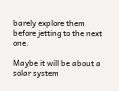barely explore them before jetting to the next one.

Maybe it will be about a solar system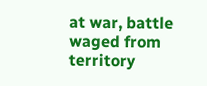at war, battle waged from territory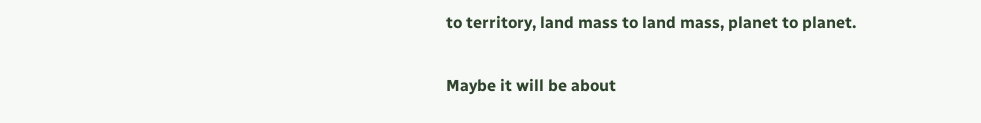to territory, land mass to land mass, planet to planet.

Maybe it will be about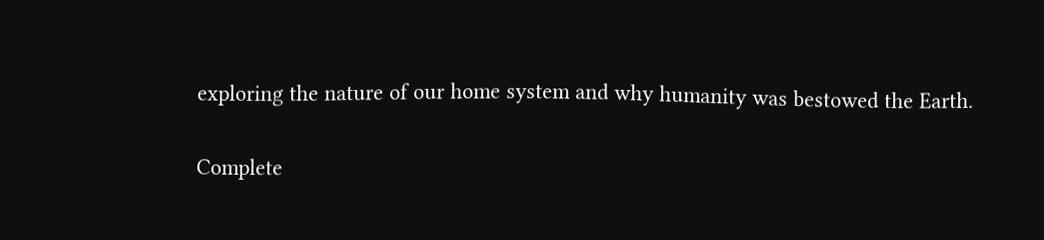exploring the nature of our home system and why humanity was bestowed the Earth.

Complete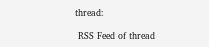thread:

 RSS Feed of thread